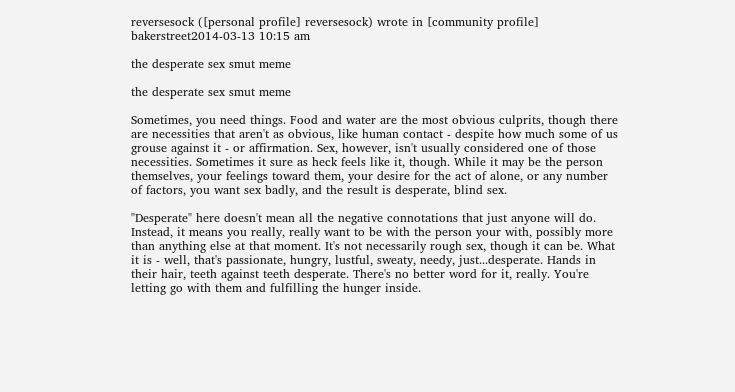reversesock ([personal profile] reversesock) wrote in [community profile] bakerstreet2014-03-13 10:15 am

the desperate sex smut meme

the desperate sex smut meme

Sometimes, you need things. Food and water are the most obvious culprits, though there are necessities that aren't as obvious, like human contact - despite how much some of us grouse against it - or affirmation. Sex, however, isn't usually considered one of those necessities. Sometimes it sure as heck feels like it, though. While it may be the person themselves, your feelings toward them, your desire for the act of alone, or any number of factors, you want sex badly, and the result is desperate, blind sex.

"Desperate" here doesn't mean all the negative connotations that just anyone will do. Instead, it means you really, really want to be with the person your with, possibly more than anything else at that moment. It's not necessarily rough sex, though it can be. What it is - well, that's passionate, hungry, lustful, sweaty, needy, just...desperate. Hands in their hair, teeth against teeth desperate. There's no better word for it, really. You're letting go with them and fulfilling the hunger inside.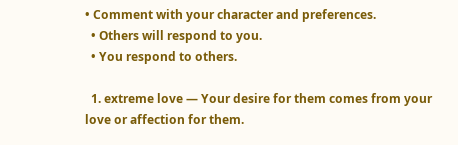• Comment with your character and preferences.
  • Others will respond to you.
  • You respond to others.

  1. extreme love — Your desire for them comes from your love or affection for them.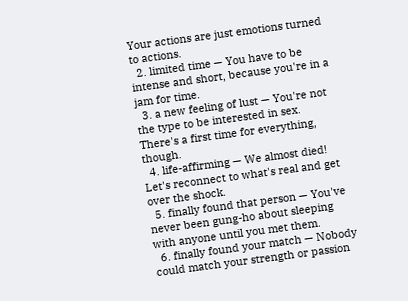Your actions are just emotions turned to actions.
  2. limited time — You have to be intense and short, because you're in a jam for time.
  3. a new feeling of lust — You're not the type to be interested in sex. There's a first time for everything, though.
  4. life-affirming — We almost died! Let's reconnect to what's real and get over the shock.
  5. finally found that person — You've never been gung-ho about sleeping with anyone until you met them.
  6. finally found your match — Nobody could match your strength or passion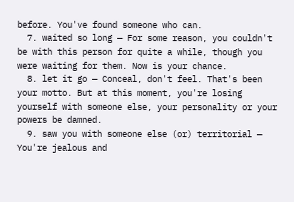before. You've found someone who can.
  7. waited so long — For some reason, you couldn't be with this person for quite a while, though you were waiting for them. Now is your chance.
  8. let it go — Conceal, don't feel. That's been your motto. But at this moment, you're losing yourself with someone else, your personality or your powers be damned.
  9. saw you with someone else (or) territorial — You're jealous and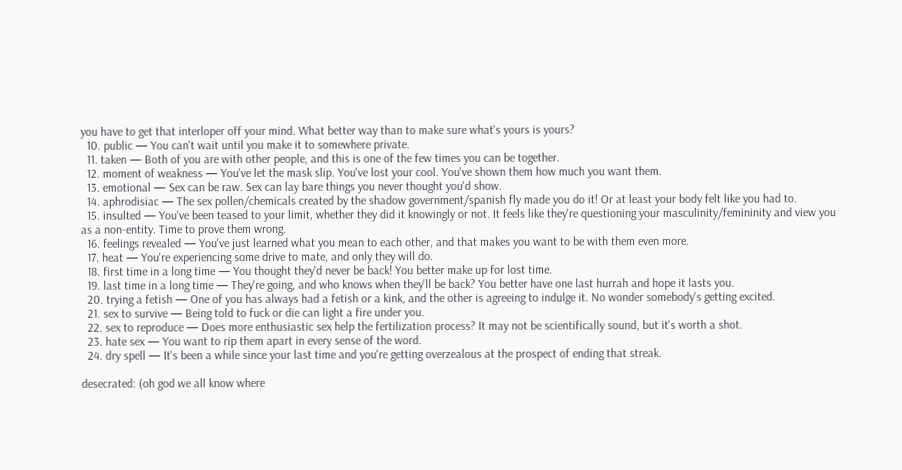you have to get that interloper off your mind. What better way than to make sure what's yours is yours?
  10. public — You can't wait until you make it to somewhere private.
  11. taken — Both of you are with other people, and this is one of the few times you can be together.
  12. moment of weakness — You've let the mask slip. You've lost your cool. You've shown them how much you want them.
  13. emotional — Sex can be raw. Sex can lay bare things you never thought you'd show.
  14. aphrodisiac — The sex pollen/chemicals created by the shadow government/spanish fly made you do it! Or at least your body felt like you had to.
  15. insulted — You've been teased to your limit, whether they did it knowingly or not. It feels like they're questioning your masculinity/femininity and view you as a non-entity. Time to prove them wrong.
  16. feelings revealed — You've just learned what you mean to each other, and that makes you want to be with them even more.
  17. heat — You're experiencing some drive to mate, and only they will do.
  18. first time in a long time — You thought they'd never be back! You better make up for lost time.
  19. last time in a long time — They're going, and who knows when they'll be back? You better have one last hurrah and hope it lasts you.
  20. trying a fetish — One of you has always had a fetish or a kink, and the other is agreeing to indulge it. No wonder somebody's getting excited.
  21. sex to survive — Being told to fuck or die can light a fire under you.
  22. sex to reproduce — Does more enthusiastic sex help the fertilization process? It may not be scientifically sound, but it's worth a shot.
  23. hate sex — You want to rip them apart in every sense of the word.
  24. dry spell — It's been a while since your last time and you're getting overzealous at the prospect of ending that streak.

desecrated: (oh god we all know where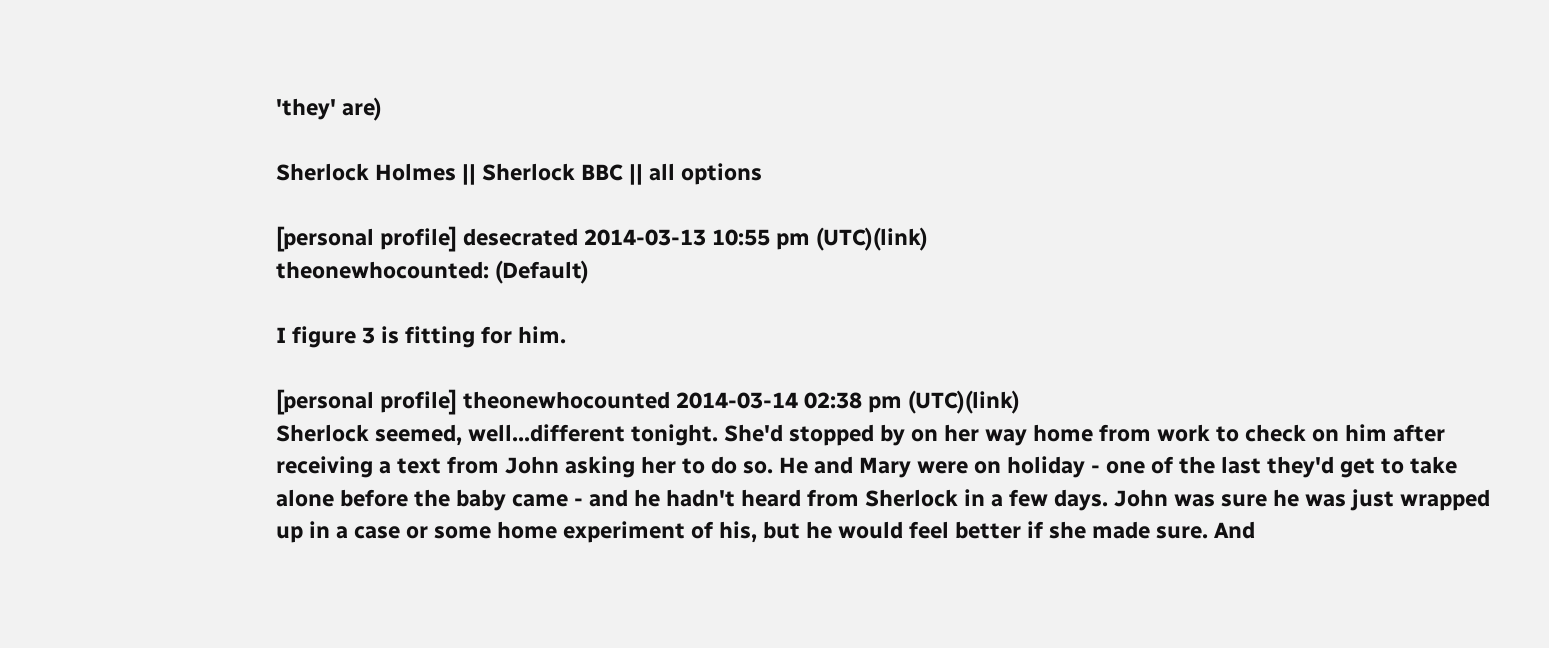'they' are)

Sherlock Holmes || Sherlock BBC || all options

[personal profile] desecrated 2014-03-13 10:55 pm (UTC)(link)
theonewhocounted: (Default)

I figure 3 is fitting for him.

[personal profile] theonewhocounted 2014-03-14 02:38 pm (UTC)(link)
Sherlock seemed, well...different tonight. She'd stopped by on her way home from work to check on him after receiving a text from John asking her to do so. He and Mary were on holiday - one of the last they'd get to take alone before the baby came - and he hadn't heard from Sherlock in a few days. John was sure he was just wrapped up in a case or some home experiment of his, but he would feel better if she made sure. And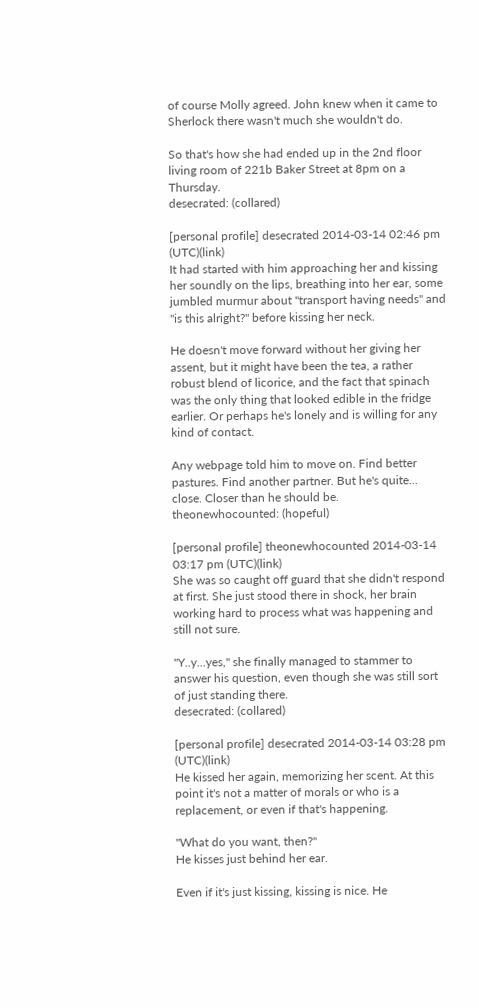of course Molly agreed. John knew when it came to Sherlock there wasn't much she wouldn't do.

So that's how she had ended up in the 2nd floor living room of 221b Baker Street at 8pm on a Thursday.
desecrated: (collared)

[personal profile] desecrated 2014-03-14 02:46 pm (UTC)(link)
It had started with him approaching her and kissing her soundly on the lips, breathing into her ear, some jumbled murmur about "transport having needs" and "is this alright?" before kissing her neck.

He doesn't move forward without her giving her assent, but it might have been the tea, a rather robust blend of licorice, and the fact that spinach was the only thing that looked edible in the fridge earlier. Or perhaps he's lonely and is willing for any kind of contact.

Any webpage told him to move on. Find better pastures. Find another partner. But he's quite... close. Closer than he should be.
theonewhocounted: (hopeful)

[personal profile] theonewhocounted 2014-03-14 03:17 pm (UTC)(link)
She was so caught off guard that she didn't respond at first. She just stood there in shock, her brain working hard to process what was happening and still not sure.

"Y..y...yes," she finally managed to stammer to answer his question, even though she was still sort of just standing there.
desecrated: (collared)

[personal profile] desecrated 2014-03-14 03:28 pm (UTC)(link)
He kissed her again, memorizing her scent. At this point it's not a matter of morals or who is a replacement, or even if that's happening.

"What do you want, then?"
He kisses just behind her ear.

Even if it's just kissing, kissing is nice. He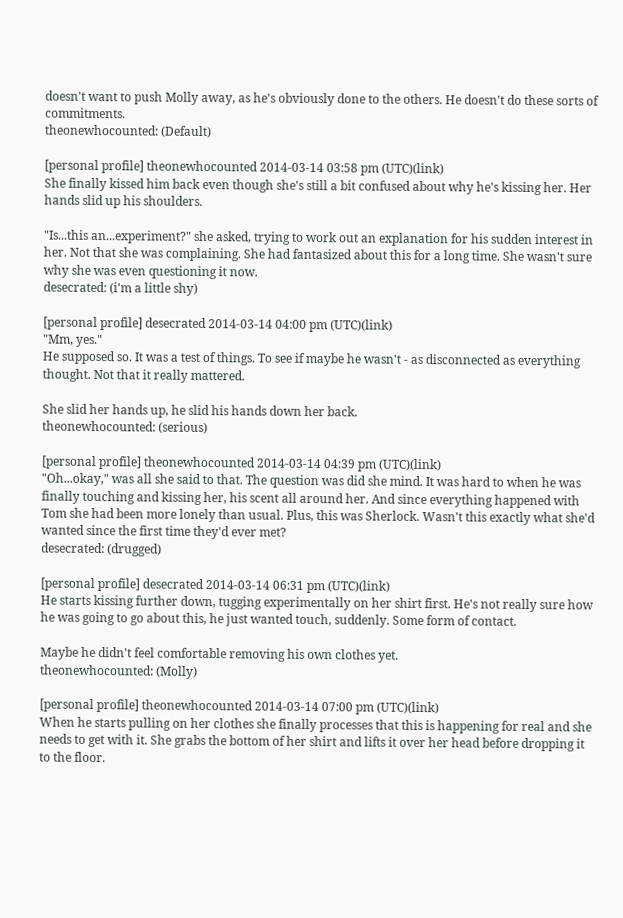doesn't want to push Molly away, as he's obviously done to the others. He doesn't do these sorts of commitments.
theonewhocounted: (Default)

[personal profile] theonewhocounted 2014-03-14 03:58 pm (UTC)(link)
She finally kissed him back even though she's still a bit confused about why he's kissing her. Her hands slid up his shoulders.

"Is...this an...experiment?" she asked, trying to work out an explanation for his sudden interest in her. Not that she was complaining. She had fantasized about this for a long time. She wasn't sure why she was even questioning it now.
desecrated: (i'm a little shy)

[personal profile] desecrated 2014-03-14 04:00 pm (UTC)(link)
"Mm, yes."
He supposed so. It was a test of things. To see if maybe he wasn't - as disconnected as everything thought. Not that it really mattered.

She slid her hands up, he slid his hands down her back.
theonewhocounted: (serious)

[personal profile] theonewhocounted 2014-03-14 04:39 pm (UTC)(link)
"Oh...okay," was all she said to that. The question was did she mind. It was hard to when he was finally touching and kissing her, his scent all around her. And since everything happened with Tom she had been more lonely than usual. Plus, this was Sherlock. Wasn't this exactly what she'd wanted since the first time they'd ever met?
desecrated: (drugged)

[personal profile] desecrated 2014-03-14 06:31 pm (UTC)(link)
He starts kissing further down, tugging experimentally on her shirt first. He's not really sure how he was going to go about this, he just wanted touch, suddenly. Some form of contact.

Maybe he didn't feel comfortable removing his own clothes yet.
theonewhocounted: (Molly)

[personal profile] theonewhocounted 2014-03-14 07:00 pm (UTC)(link)
When he starts pulling on her clothes she finally processes that this is happening for real and she needs to get with it. She grabs the bottom of her shirt and lifts it over her head before dropping it to the floor.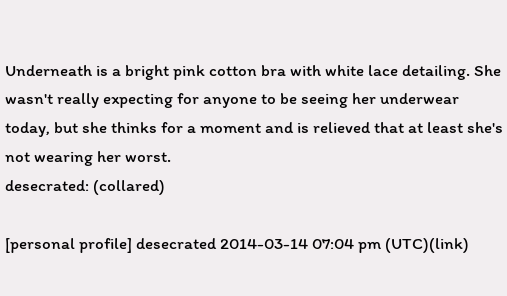Underneath is a bright pink cotton bra with white lace detailing. She wasn't really expecting for anyone to be seeing her underwear today, but she thinks for a moment and is relieved that at least she's not wearing her worst.
desecrated: (collared)

[personal profile] desecrated 2014-03-14 07:04 pm (UTC)(link)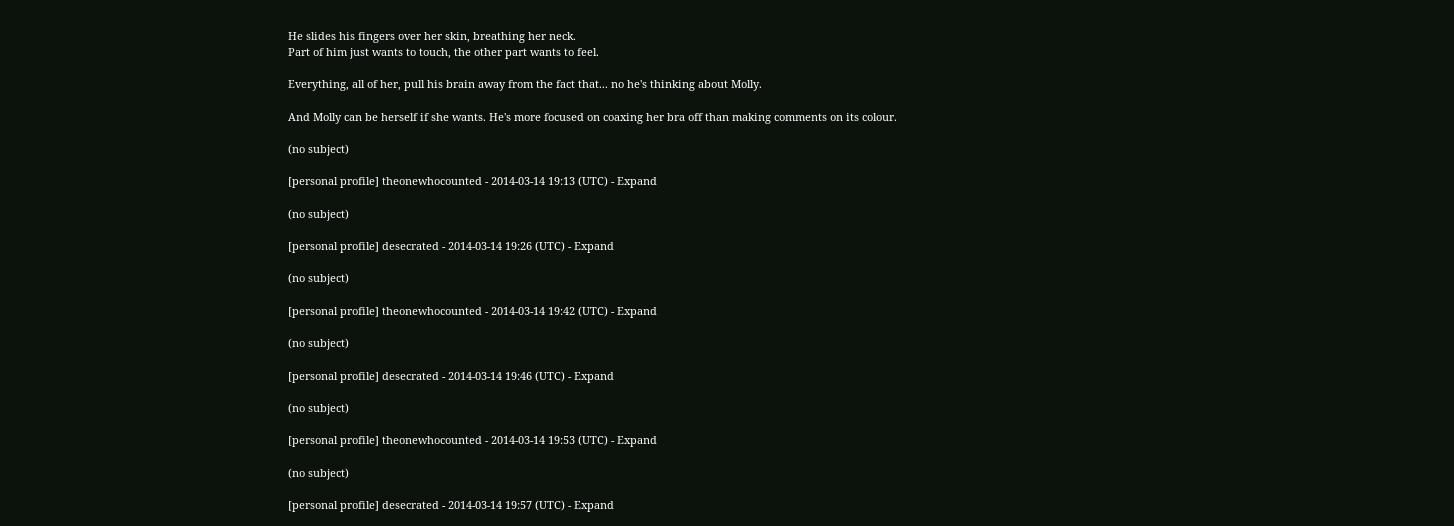He slides his fingers over her skin, breathing her neck.
Part of him just wants to touch, the other part wants to feel.

Everything, all of her, pull his brain away from the fact that... no he's thinking about Molly.

And Molly can be herself if she wants. He's more focused on coaxing her bra off than making comments on its colour.

(no subject)

[personal profile] theonewhocounted - 2014-03-14 19:13 (UTC) - Expand

(no subject)

[personal profile] desecrated - 2014-03-14 19:26 (UTC) - Expand

(no subject)

[personal profile] theonewhocounted - 2014-03-14 19:42 (UTC) - Expand

(no subject)

[personal profile] desecrated - 2014-03-14 19:46 (UTC) - Expand

(no subject)

[personal profile] theonewhocounted - 2014-03-14 19:53 (UTC) - Expand

(no subject)

[personal profile] desecrated - 2014-03-14 19:57 (UTC) - Expand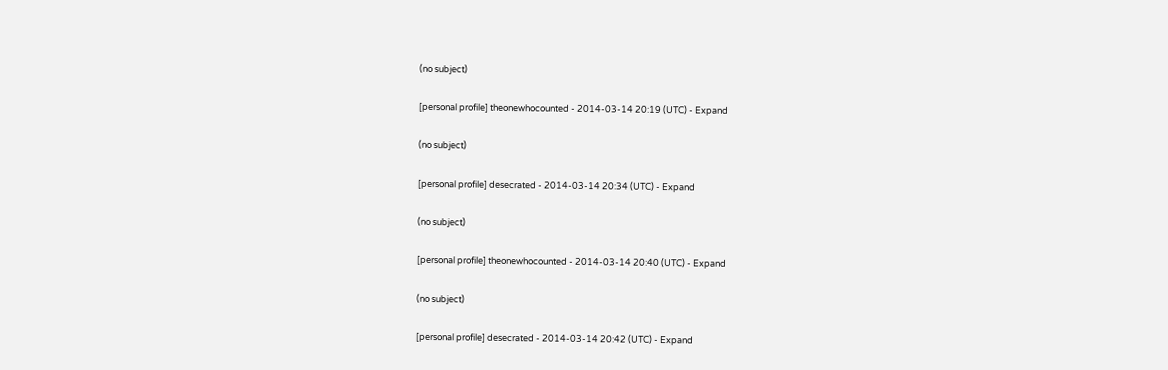(no subject)

[personal profile] theonewhocounted - 2014-03-14 20:19 (UTC) - Expand

(no subject)

[personal profile] desecrated - 2014-03-14 20:34 (UTC) - Expand

(no subject)

[personal profile] theonewhocounted - 2014-03-14 20:40 (UTC) - Expand

(no subject)

[personal profile] desecrated - 2014-03-14 20:42 (UTC) - Expand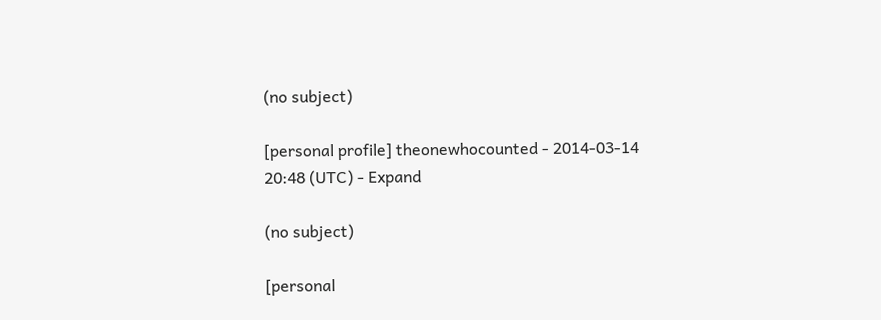(no subject)

[personal profile] theonewhocounted - 2014-03-14 20:48 (UTC) - Expand

(no subject)

[personal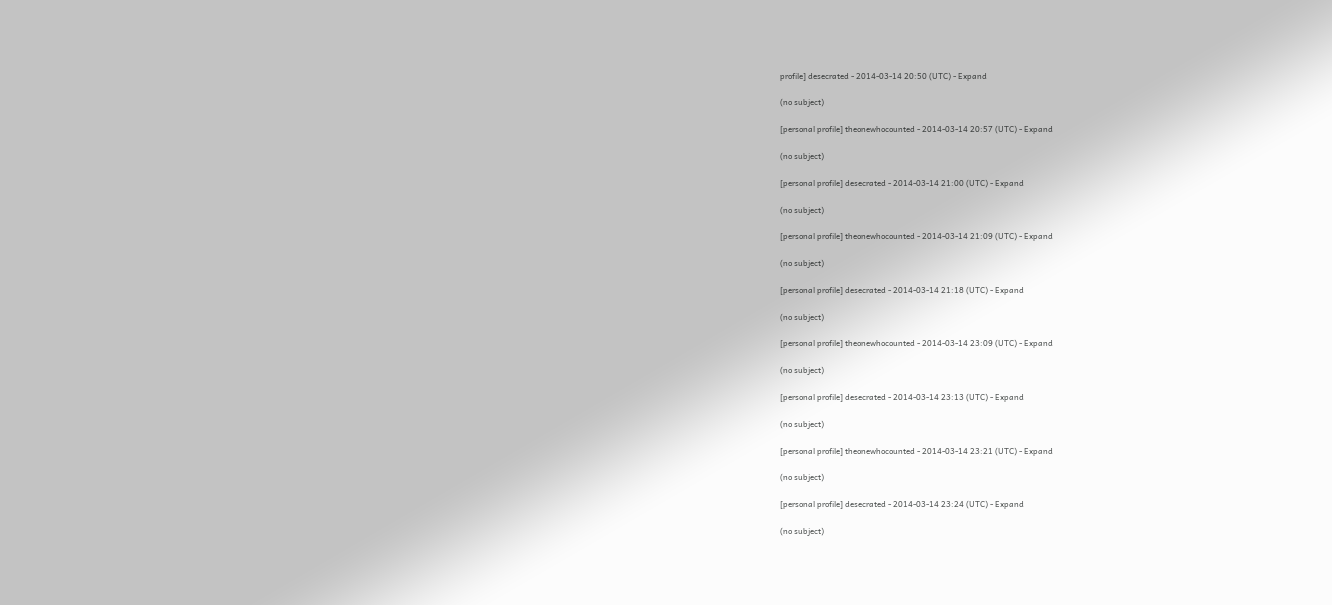profile] desecrated - 2014-03-14 20:50 (UTC) - Expand

(no subject)

[personal profile] theonewhocounted - 2014-03-14 20:57 (UTC) - Expand

(no subject)

[personal profile] desecrated - 2014-03-14 21:00 (UTC) - Expand

(no subject)

[personal profile] theonewhocounted - 2014-03-14 21:09 (UTC) - Expand

(no subject)

[personal profile] desecrated - 2014-03-14 21:18 (UTC) - Expand

(no subject)

[personal profile] theonewhocounted - 2014-03-14 23:09 (UTC) - Expand

(no subject)

[personal profile] desecrated - 2014-03-14 23:13 (UTC) - Expand

(no subject)

[personal profile] theonewhocounted - 2014-03-14 23:21 (UTC) - Expand

(no subject)

[personal profile] desecrated - 2014-03-14 23:24 (UTC) - Expand

(no subject)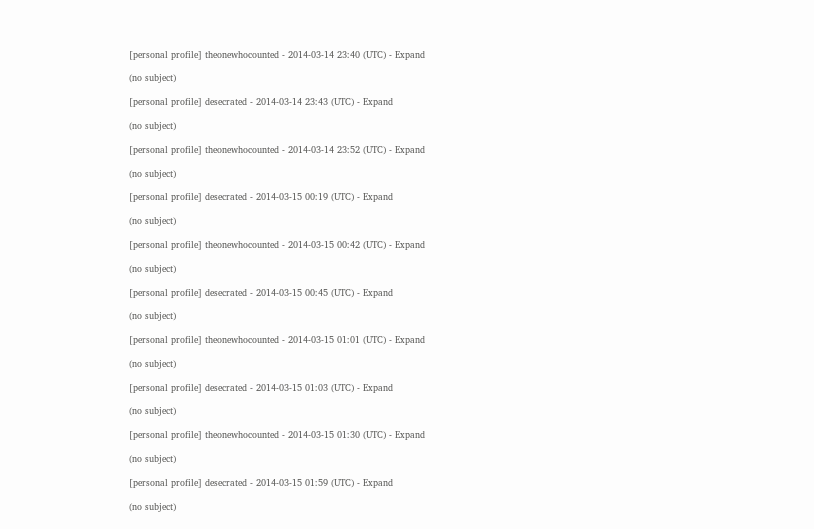[personal profile] theonewhocounted - 2014-03-14 23:40 (UTC) - Expand

(no subject)

[personal profile] desecrated - 2014-03-14 23:43 (UTC) - Expand

(no subject)

[personal profile] theonewhocounted - 2014-03-14 23:52 (UTC) - Expand

(no subject)

[personal profile] desecrated - 2014-03-15 00:19 (UTC) - Expand

(no subject)

[personal profile] theonewhocounted - 2014-03-15 00:42 (UTC) - Expand

(no subject)

[personal profile] desecrated - 2014-03-15 00:45 (UTC) - Expand

(no subject)

[personal profile] theonewhocounted - 2014-03-15 01:01 (UTC) - Expand

(no subject)

[personal profile] desecrated - 2014-03-15 01:03 (UTC) - Expand

(no subject)

[personal profile] theonewhocounted - 2014-03-15 01:30 (UTC) - Expand

(no subject)

[personal profile] desecrated - 2014-03-15 01:59 (UTC) - Expand

(no subject)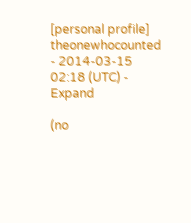[personal profile] theonewhocounted - 2014-03-15 02:18 (UTC) - Expand

(no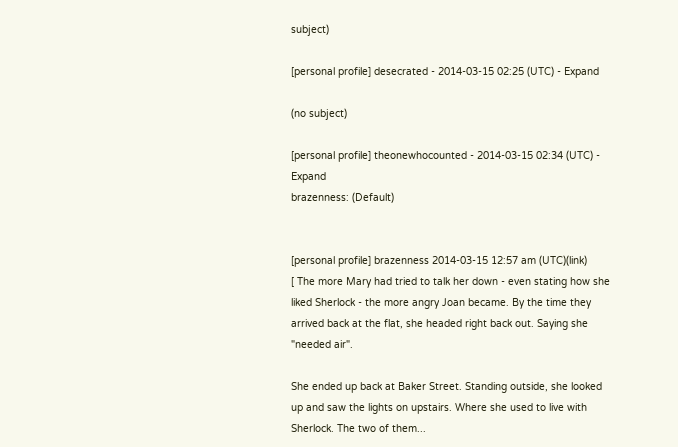subject)

[personal profile] desecrated - 2014-03-15 02:25 (UTC) - Expand

(no subject)

[personal profile] theonewhocounted - 2014-03-15 02:34 (UTC) - Expand
brazenness: (Default)


[personal profile] brazenness 2014-03-15 12:57 am (UTC)(link)
[ The more Mary had tried to talk her down - even stating how she liked Sherlock - the more angry Joan became. By the time they arrived back at the flat, she headed right back out. Saying she "needed air".

She ended up back at Baker Street. Standing outside, she looked up and saw the lights on upstairs. Where she used to live with Sherlock. The two of them...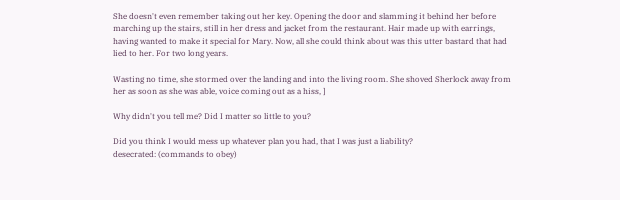She doesn't even remember taking out her key. Opening the door and slamming it behind her before marching up the stairs, still in her dress and jacket from the restaurant. Hair made up with earrings, having wanted to make it special for Mary. Now, all she could think about was this utter bastard that had lied to her. For two long years.

Wasting no time, she stormed over the landing and into the living room. She shoved Sherlock away from her as soon as she was able, voice coming out as a hiss, ]

Why didn't you tell me? Did I matter so little to you?

Did you think I would mess up whatever plan you had, that I was just a liability?
desecrated: (commands to obey)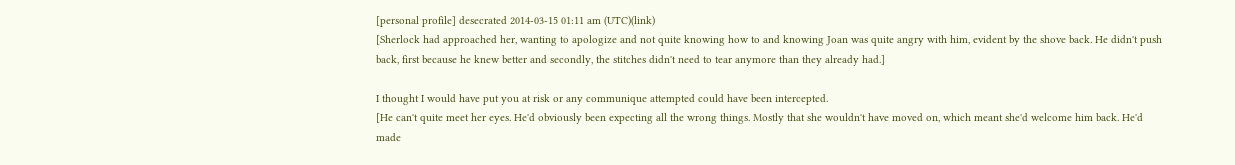[personal profile] desecrated 2014-03-15 01:11 am (UTC)(link)
[Sherlock had approached her, wanting to apologize and not quite knowing how to and knowing Joan was quite angry with him, evident by the shove back. He didn't push back, first because he knew better and secondly, the stitches didn't need to tear anymore than they already had.]

I thought I would have put you at risk or any communique attempted could have been intercepted.
[He can't quite meet her eyes. He'd obviously been expecting all the wrong things. Mostly that she wouldn't have moved on, which meant she'd welcome him back. He'd made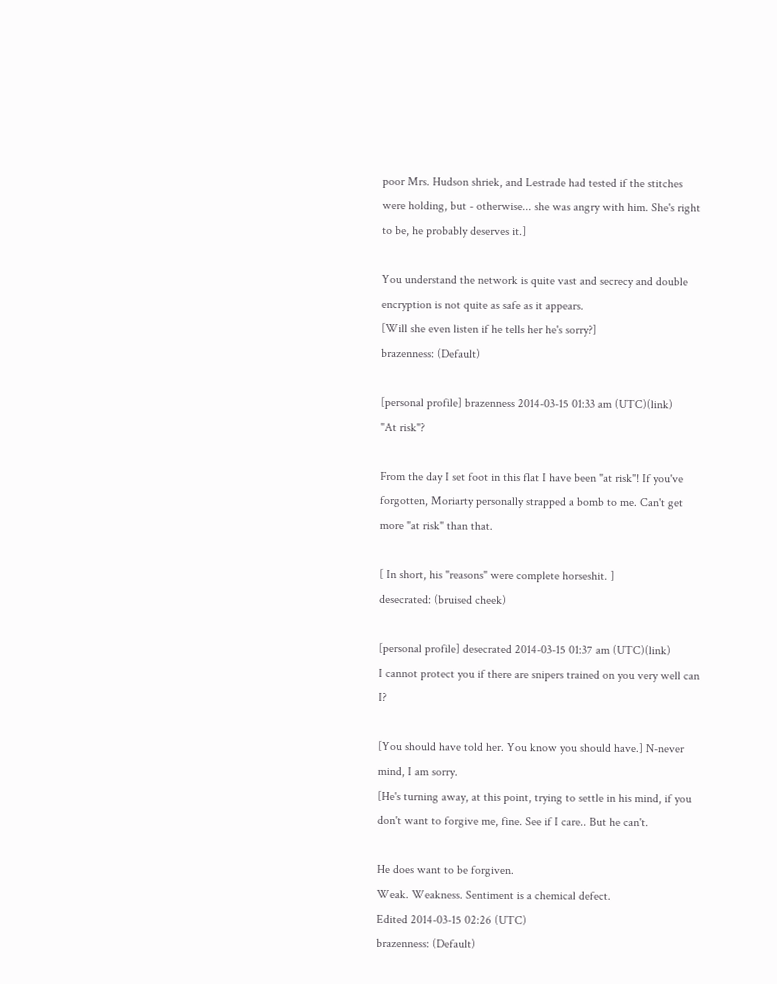poor Mrs. Hudson shriek, and Lestrade had tested if the stitches were holding, but - otherwise... she was angry with him. She's right to be, he probably deserves it.]

You understand the network is quite vast and secrecy and double encryption is not quite as safe as it appears.
[Will she even listen if he tells her he's sorry?]
brazenness: (Default)

[personal profile] brazenness 2014-03-15 01:33 am (UTC)(link)
"At risk"?

From the day I set foot in this flat I have been "at risk"! If you've forgotten, Moriarty personally strapped a bomb to me. Can't get more "at risk" than that.

[ In short, his "reasons" were complete horseshit. ]
desecrated: (bruised cheek)

[personal profile] desecrated 2014-03-15 01:37 am (UTC)(link)
I cannot protect you if there are snipers trained on you very well can I?

[You should have told her. You know you should have.] N-never mind, I am sorry.
[He's turning away, at this point, trying to settle in his mind, if you don't want to forgive me, fine. See if I care.. But he can't.

He does want to be forgiven.
Weak. Weakness. Sentiment is a chemical defect.
Edited 2014-03-15 02:26 (UTC)
brazenness: (Default)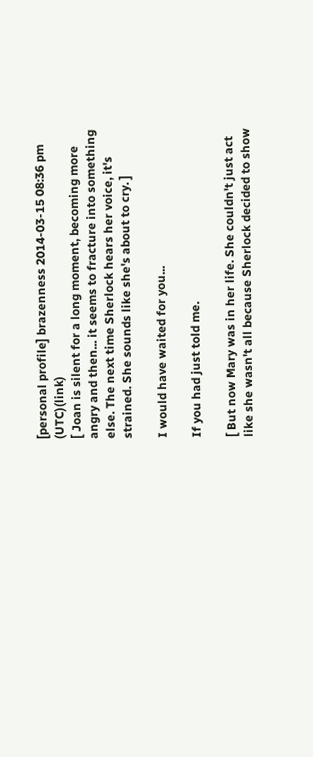[personal profile] brazenness 2014-03-15 08:36 pm (UTC)(link)
[ Joan is silent for a long moment, becoming more angry and then... it seems to fracture into something else. The next time Sherlock hears her voice, it's strained. She sounds like she's about to cry. ]

I would have waited for you...

If you had just told me.

[ But now Mary was in her life. She couldn't just act like she wasn't all because Sherlock decided to show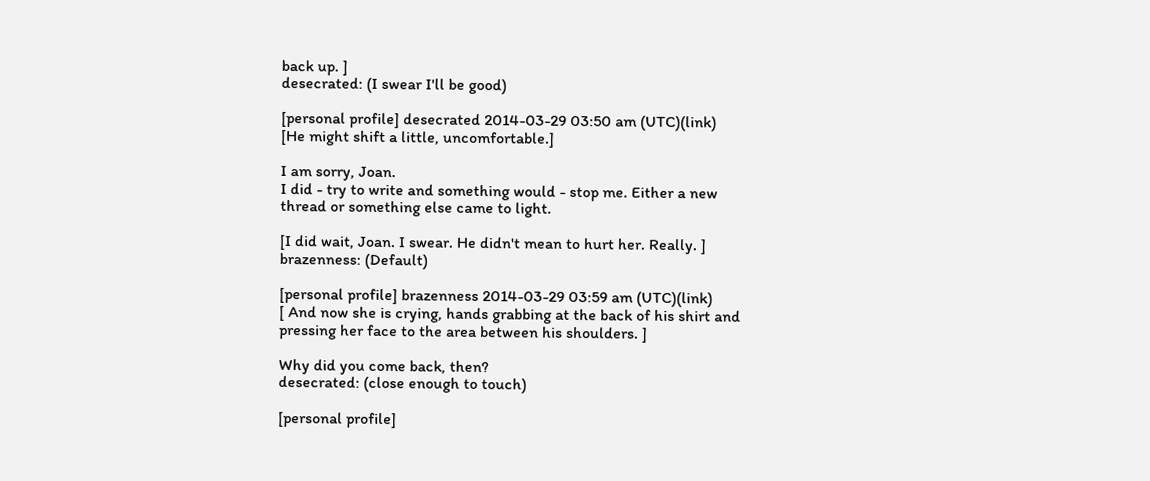back up. ]
desecrated: (I swear I'll be good)

[personal profile] desecrated 2014-03-29 03:50 am (UTC)(link)
[He might shift a little, uncomfortable.]

I am sorry, Joan.
I did - try to write and something would - stop me. Either a new thread or something else came to light.

[I did wait, Joan. I swear. He didn't mean to hurt her. Really. ]
brazenness: (Default)

[personal profile] brazenness 2014-03-29 03:59 am (UTC)(link)
[ And now she is crying, hands grabbing at the back of his shirt and pressing her face to the area between his shoulders. ]

Why did you come back, then?
desecrated: (close enough to touch)

[personal profile]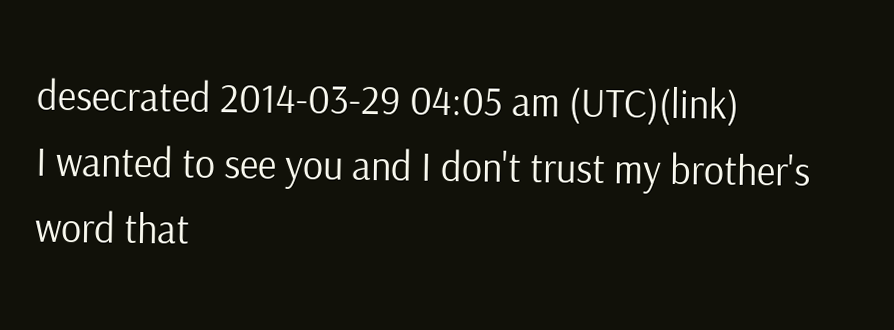desecrated 2014-03-29 04:05 am (UTC)(link)
I wanted to see you and I don't trust my brother's word that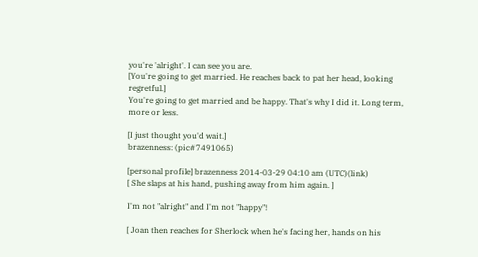you're 'alright'. I can see you are.
[You're going to get married. He reaches back to pat her head, looking regretful.]
You're going to get married and be happy. That's why I did it. Long term, more or less.

[I just thought you'd wait.]
brazenness: (pic#7491065)

[personal profile] brazenness 2014-03-29 04:10 am (UTC)(link)
[ She slaps at his hand, pushing away from him again. ]

I'm not "alright" and I'm not "happy"!

[ Joan then reaches for Sherlock when he's facing her, hands on his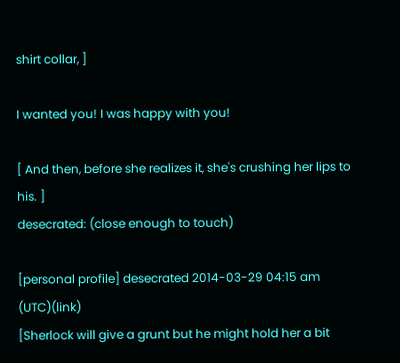shirt collar, ]

I wanted you! I was happy with you!

[ And then, before she realizes it, she's crushing her lips to his. ]
desecrated: (close enough to touch)

[personal profile] desecrated 2014-03-29 04:15 am (UTC)(link)
[Sherlock will give a grunt but he might hold her a bit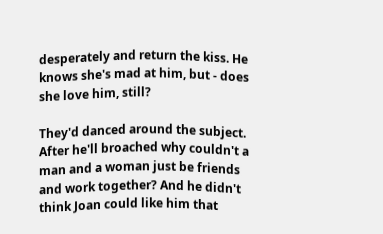desperately and return the kiss. He knows she's mad at him, but - does she love him, still?

They'd danced around the subject. After he'll broached why couldn't a man and a woman just be friends and work together? And he didn't think Joan could like him that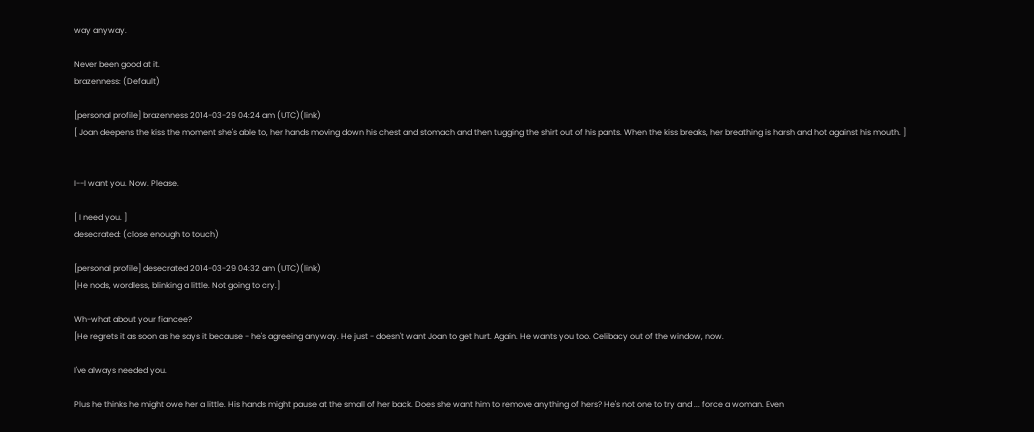way anyway.

Never been good at it.
brazenness: (Default)

[personal profile] brazenness 2014-03-29 04:24 am (UTC)(link)
[ Joan deepens the kiss the moment she's able to, her hands moving down his chest and stomach and then tugging the shirt out of his pants. When the kiss breaks, her breathing is harsh and hot against his mouth. ]


I--I want you. Now. Please.

[ I need you. ]
desecrated: (close enough to touch)

[personal profile] desecrated 2014-03-29 04:32 am (UTC)(link)
[He nods, wordless, blinking a little. Not going to cry.]

Wh-what about your fiancee?
[He regrets it as soon as he says it because - he's agreeing anyway. He just - doesn't want Joan to get hurt. Again. He wants you too. Celibacy out of the window, now.

I've always needed you.

Plus he thinks he might owe her a little. His hands might pause at the small of her back. Does she want him to remove anything of hers? He's not one to try and ... force a woman. Even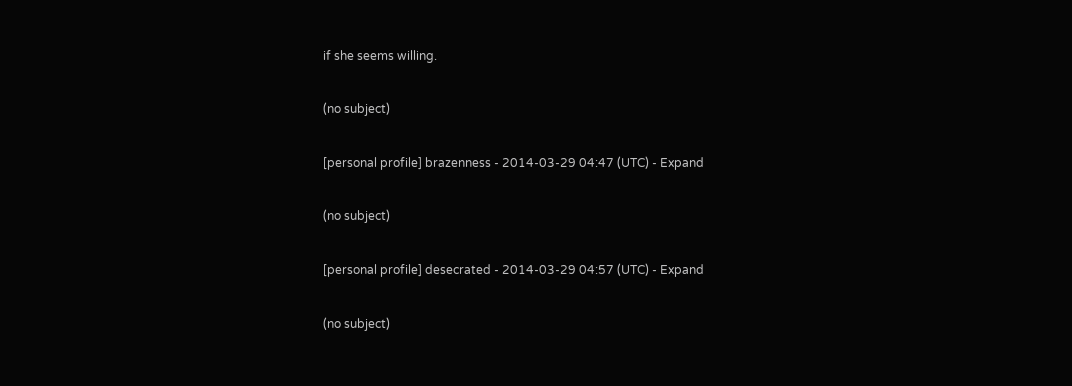if she seems willing.

(no subject)

[personal profile] brazenness - 2014-03-29 04:47 (UTC) - Expand

(no subject)

[personal profile] desecrated - 2014-03-29 04:57 (UTC) - Expand

(no subject)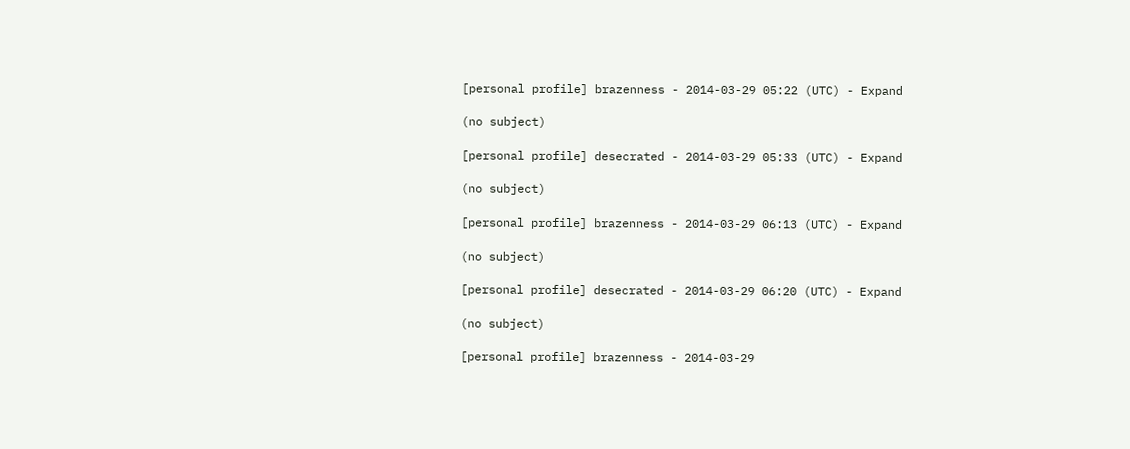[personal profile] brazenness - 2014-03-29 05:22 (UTC) - Expand

(no subject)

[personal profile] desecrated - 2014-03-29 05:33 (UTC) - Expand

(no subject)

[personal profile] brazenness - 2014-03-29 06:13 (UTC) - Expand

(no subject)

[personal profile] desecrated - 2014-03-29 06:20 (UTC) - Expand

(no subject)

[personal profile] brazenness - 2014-03-29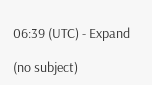06:39 (UTC) - Expand

(no subject)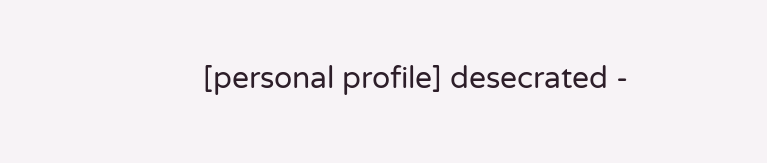[personal profile] desecrated -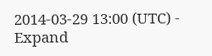2014-03-29 13:00 (UTC) - Expand